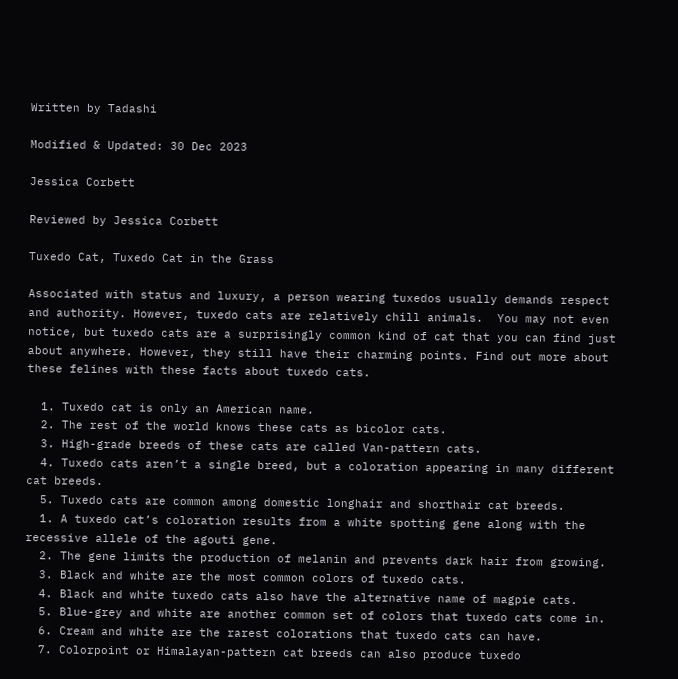Written by Tadashi

Modified & Updated: 30 Dec 2023

Jessica Corbett

Reviewed by Jessica Corbett

Tuxedo Cat, Tuxedo Cat in the Grass

Associated with status and luxury, a person wearing tuxedos usually demands respect and authority. However, tuxedo cats are relatively chill animals.  You may not even notice, but tuxedo cats are a surprisingly common kind of cat that you can find just about anywhere. However, they still have their charming points. Find out more about these felines with these facts about tuxedo cats.

  1. Tuxedo cat is only an American name.
  2. The rest of the world knows these cats as bicolor cats.
  3. High-grade breeds of these cats are called Van-pattern cats.
  4. Tuxedo cats aren’t a single breed, but a coloration appearing in many different cat breeds.
  5. Tuxedo cats are common among domestic longhair and shorthair cat breeds.
  1. A tuxedo cat’s coloration results from a white spotting gene along with the recessive allele of the agouti gene.
  2. The gene limits the production of melanin and prevents dark hair from growing.
  3. Black and white are the most common colors of tuxedo cats.
  4. Black and white tuxedo cats also have the alternative name of magpie cats.
  5. Blue-grey and white are another common set of colors that tuxedo cats come in.
  6. Cream and white are the rarest colorations that tuxedo cats can have.
  7. Colorpoint or Himalayan-pattern cat breeds can also produce tuxedo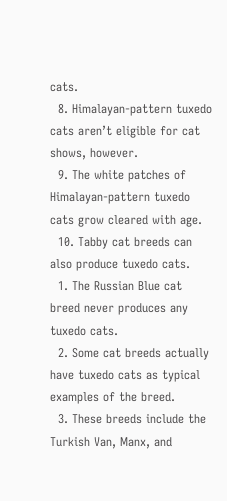cats.
  8. Himalayan-pattern tuxedo cats aren’t eligible for cat shows, however.
  9. The white patches of Himalayan-pattern tuxedo cats grow cleared with age.
  10. Tabby cat breeds can also produce tuxedo cats.
  1. The Russian Blue cat breed never produces any tuxedo cats.
  2. Some cat breeds actually have tuxedo cats as typical examples of the breed.
  3. These breeds include the Turkish Van, Manx, and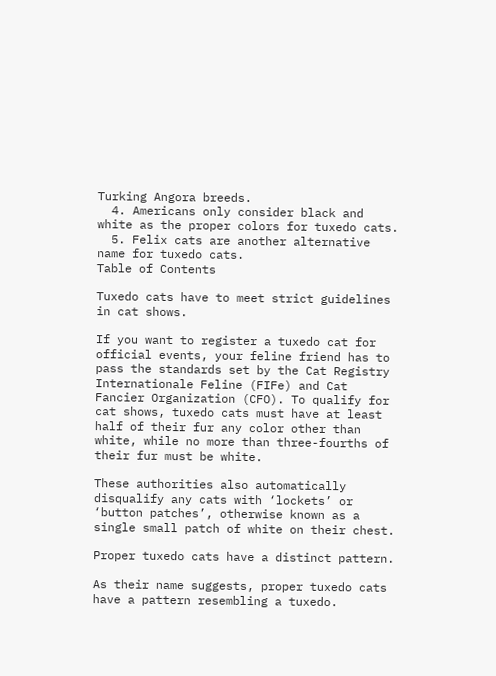Turking Angora breeds.
  4. Americans only consider black and white as the proper colors for tuxedo cats.
  5. Felix cats are another alternative name for tuxedo cats.
Table of Contents

Tuxedo cats have to meet strict guidelines in cat shows.

If you want to register a tuxedo cat for official events, your feline friend has to pass the standards set by the Cat Registry Internationale Feline (FIFe) and Cat Fancier Organization (CFO). To qualify for cat shows, tuxedo cats must have at least half of their fur any color other than white, while no more than three-fourths of their fur must be white.

These authorities also automatically disqualify any cats with ‘lockets’ or ‘button patches’, otherwise known as a single small patch of white on their chest.

Proper tuxedo cats have a distinct pattern.

As their name suggests, proper tuxedo cats have a pattern resembling a tuxedo.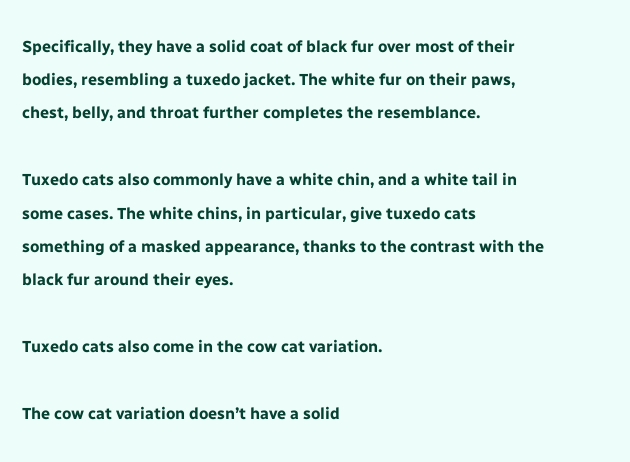Specifically, they have a solid coat of black fur over most of their bodies, resembling a tuxedo jacket. The white fur on their paws, chest, belly, and throat further completes the resemblance.

Tuxedo cats also commonly have a white chin, and a white tail in some cases. The white chins, in particular, give tuxedo cats something of a masked appearance, thanks to the contrast with the black fur around their eyes.

Tuxedo cats also come in the cow cat variation.

The cow cat variation doesn’t have a solid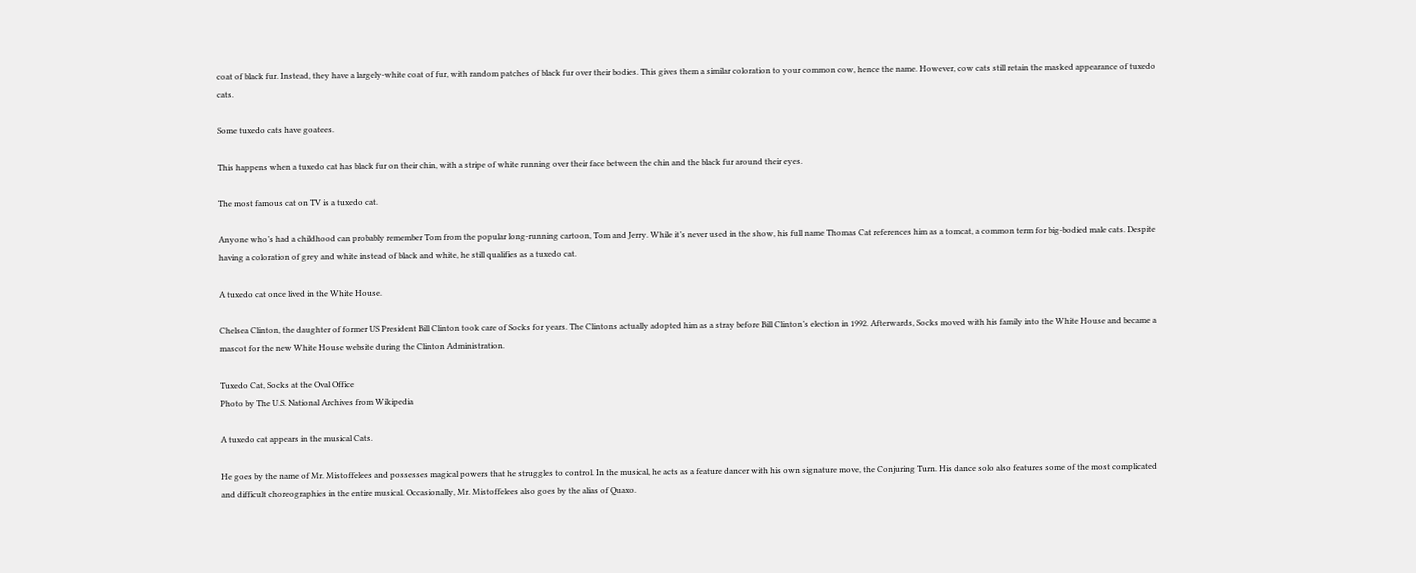coat of black fur. Instead, they have a largely-white coat of fur, with random patches of black fur over their bodies. This gives them a similar coloration to your common cow, hence the name. However, cow cats still retain the masked appearance of tuxedo cats.

Some tuxedo cats have goatees.

This happens when a tuxedo cat has black fur on their chin, with a stripe of white running over their face between the chin and the black fur around their eyes.

The most famous cat on TV is a tuxedo cat.

Anyone who’s had a childhood can probably remember Tom from the popular long-running cartoon, Tom and Jerry. While it’s never used in the show, his full name Thomas Cat references him as a tomcat, a common term for big-bodied male cats. Despite having a coloration of grey and white instead of black and white, he still qualifies as a tuxedo cat.

A tuxedo cat once lived in the White House.

Chelsea Clinton, the daughter of former US President Bill Clinton took care of Socks for years. The Clintons actually adopted him as a stray before Bill Clinton’s election in 1992. Afterwards, Socks moved with his family into the White House and became a mascot for the new White House website during the Clinton Administration.

Tuxedo Cat, Socks at the Oval Office
Photo by The U.S. National Archives from Wikipedia

A tuxedo cat appears in the musical Cats.

He goes by the name of Mr. Mistoffelees and possesses magical powers that he struggles to control. In the musical, he acts as a feature dancer with his own signature move, the Conjuring Turn. His dance solo also features some of the most complicated and difficult choreographies in the entire musical. Occasionally, Mr. Mistoffelees also goes by the alias of Quaxo.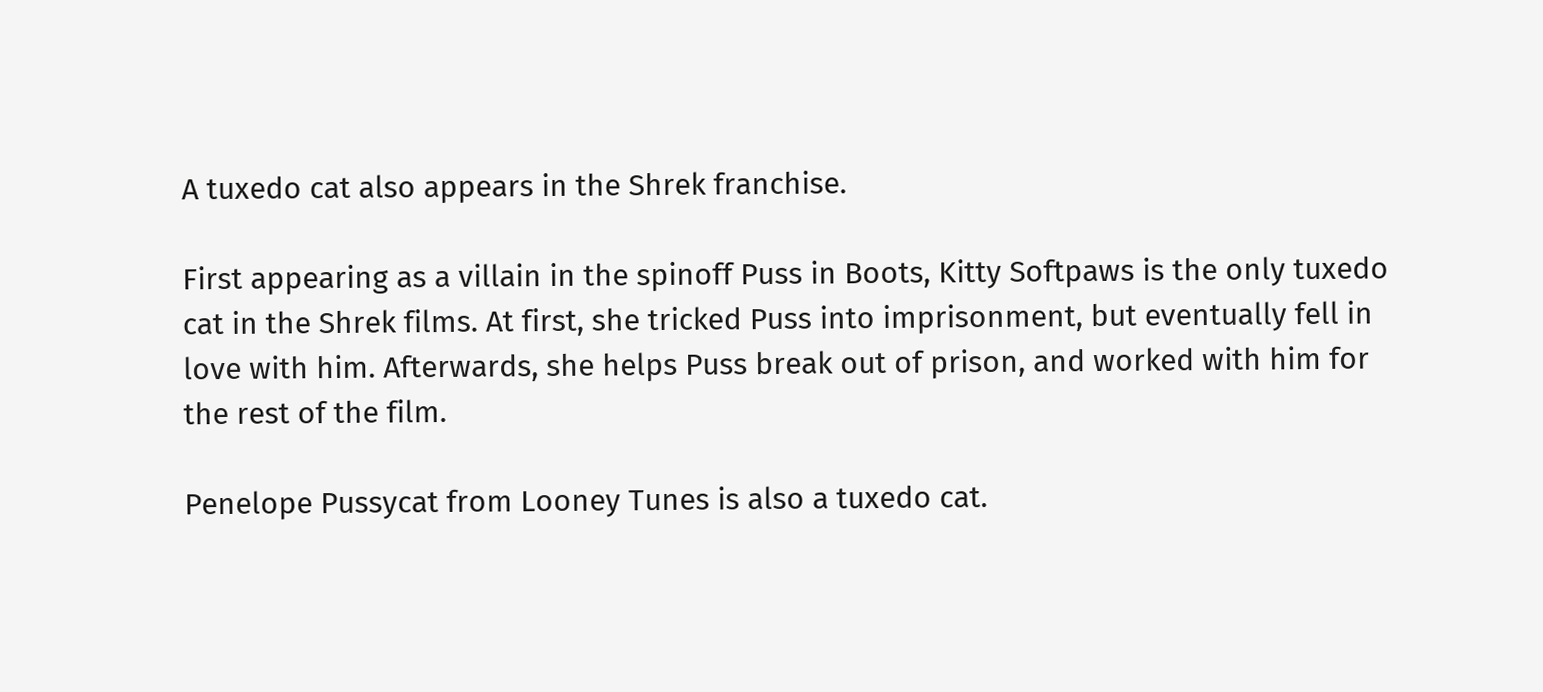A tuxedo cat also appears in the Shrek franchise.

First appearing as a villain in the spinoff Puss in Boots, Kitty Softpaws is the only tuxedo cat in the Shrek films. At first, she tricked Puss into imprisonment, but eventually fell in love with him. Afterwards, she helps Puss break out of prison, and worked with him for the rest of the film.

Penelope Pussycat from Looney Tunes is also a tuxedo cat.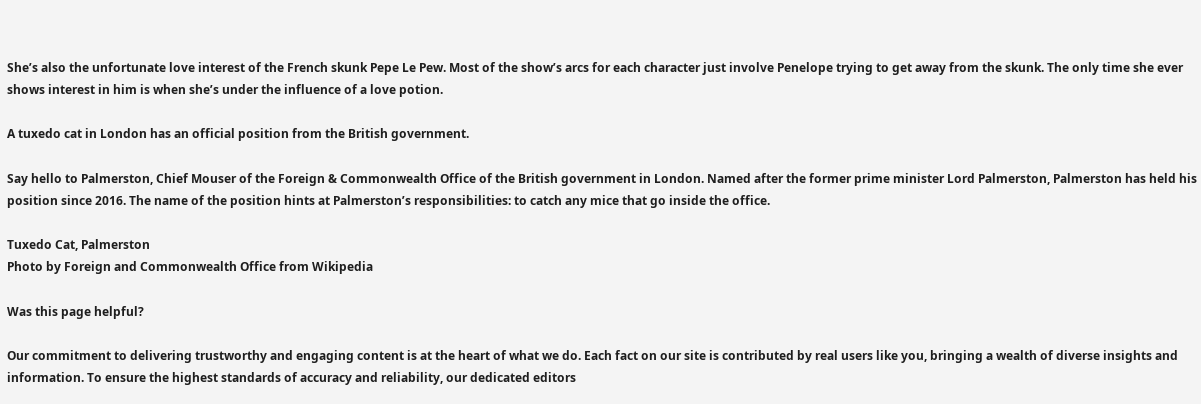She’s also the unfortunate love interest of the French skunk Pepe Le Pew. Most of the show’s arcs for each character just involve Penelope trying to get away from the skunk. The only time she ever shows interest in him is when she’s under the influence of a love potion.

A tuxedo cat in London has an official position from the British government.

Say hello to Palmerston, Chief Mouser of the Foreign & Commonwealth Office of the British government in London. Named after the former prime minister Lord Palmerston, Palmerston has held his position since 2016. The name of the position hints at Palmerston’s responsibilities: to catch any mice that go inside the office.

Tuxedo Cat, Palmerston
Photo by Foreign and Commonwealth Office from Wikipedia

Was this page helpful?

Our commitment to delivering trustworthy and engaging content is at the heart of what we do. Each fact on our site is contributed by real users like you, bringing a wealth of diverse insights and information. To ensure the highest standards of accuracy and reliability, our dedicated editors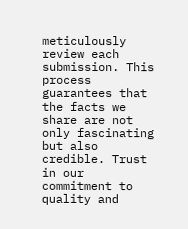meticulously review each submission. This process guarantees that the facts we share are not only fascinating but also credible. Trust in our commitment to quality and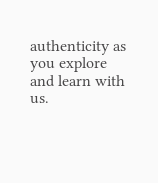authenticity as you explore and learn with us.